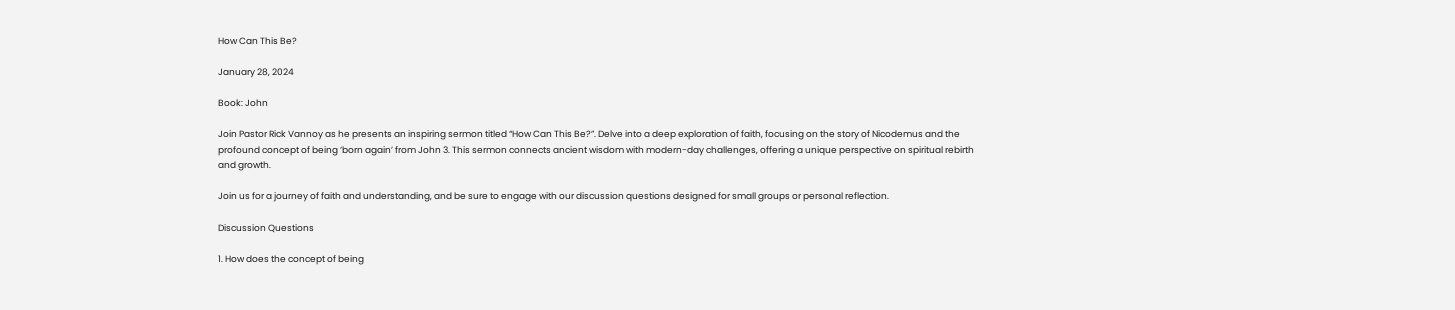How Can This Be?

January 28, 2024

Book: John

Join Pastor Rick Vannoy as he presents an inspiring sermon titled “How Can This Be?”. Delve into a deep exploration of faith, focusing on the story of Nicodemus and the profound concept of being ‘born again’ from John 3. This sermon connects ancient wisdom with modern-day challenges, offering a unique perspective on spiritual rebirth and growth.

Join us for a journey of faith and understanding, and be sure to engage with our discussion questions designed for small groups or personal reflection.

Discussion Questions

1. How does the concept of being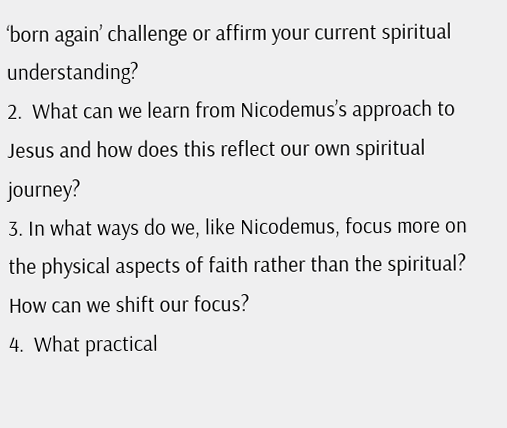‘born again’ challenge or affirm your current spiritual understanding?
2.  What can we learn from Nicodemus’s approach to Jesus and how does this reflect our own spiritual journey?
3. In what ways do we, like Nicodemus, focus more on the physical aspects of faith rather than the spiritual? How can we shift our focus?
4.  What practical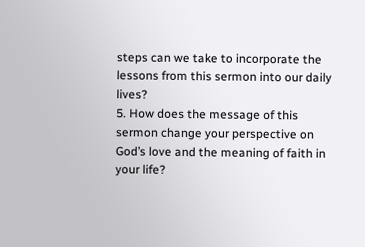steps can we take to incorporate the lessons from this sermon into our daily lives?
5. How does the message of this sermon change your perspective on God’s love and the meaning of faith in your life?